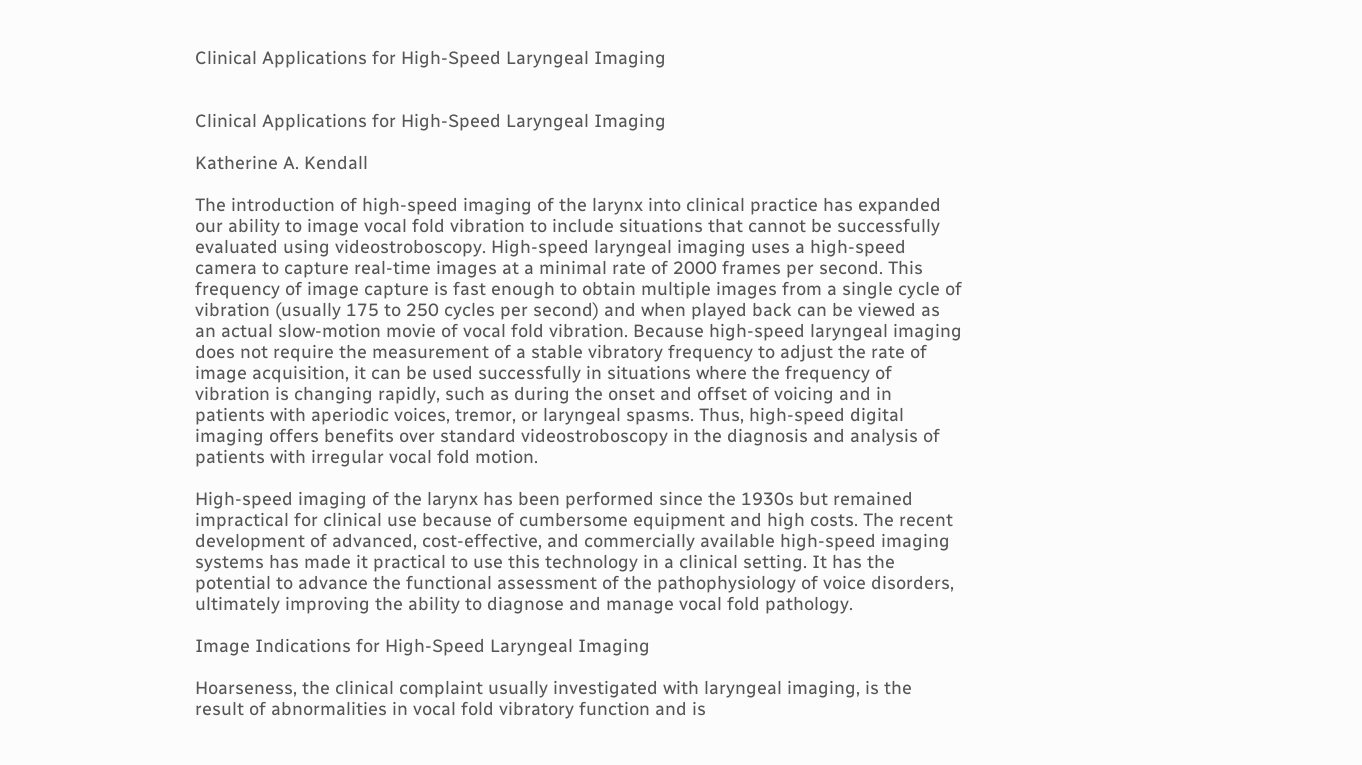Clinical Applications for High-Speed Laryngeal Imaging


Clinical Applications for High-Speed Laryngeal Imaging

Katherine A. Kendall

The introduction of high-speed imaging of the larynx into clinical practice has expanded our ability to image vocal fold vibration to include situations that cannot be successfully evaluated using videostroboscopy. High-speed laryngeal imaging uses a high-speed camera to capture real-time images at a minimal rate of 2000 frames per second. This frequency of image capture is fast enough to obtain multiple images from a single cycle of vibration (usually 175 to 250 cycles per second) and when played back can be viewed as an actual slow-motion movie of vocal fold vibration. Because high-speed laryngeal imaging does not require the measurement of a stable vibratory frequency to adjust the rate of image acquisition, it can be used successfully in situations where the frequency of vibration is changing rapidly, such as during the onset and offset of voicing and in patients with aperiodic voices, tremor, or laryngeal spasms. Thus, high-speed digital imaging offers benefits over standard videostroboscopy in the diagnosis and analysis of patients with irregular vocal fold motion.

High-speed imaging of the larynx has been performed since the 1930s but remained impractical for clinical use because of cumbersome equipment and high costs. The recent development of advanced, cost-effective, and commercially available high-speed imaging systems has made it practical to use this technology in a clinical setting. It has the potential to advance the functional assessment of the pathophysiology of voice disorders, ultimately improving the ability to diagnose and manage vocal fold pathology.

Image Indications for High-Speed Laryngeal Imaging

Hoarseness, the clinical complaint usually investigated with laryngeal imaging, is the result of abnormalities in vocal fold vibratory function and is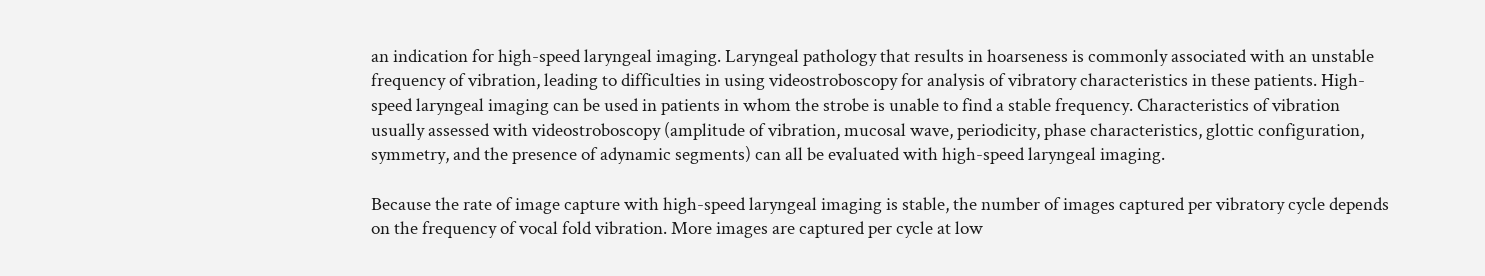an indication for high-speed laryngeal imaging. Laryngeal pathology that results in hoarseness is commonly associated with an unstable frequency of vibration, leading to difficulties in using videostroboscopy for analysis of vibratory characteristics in these patients. High-speed laryngeal imaging can be used in patients in whom the strobe is unable to find a stable frequency. Characteristics of vibration usually assessed with videostroboscopy (amplitude of vibration, mucosal wave, periodicity, phase characteristics, glottic configuration, symmetry, and the presence of adynamic segments) can all be evaluated with high-speed laryngeal imaging.

Because the rate of image capture with high-speed laryngeal imaging is stable, the number of images captured per vibratory cycle depends on the frequency of vocal fold vibration. More images are captured per cycle at low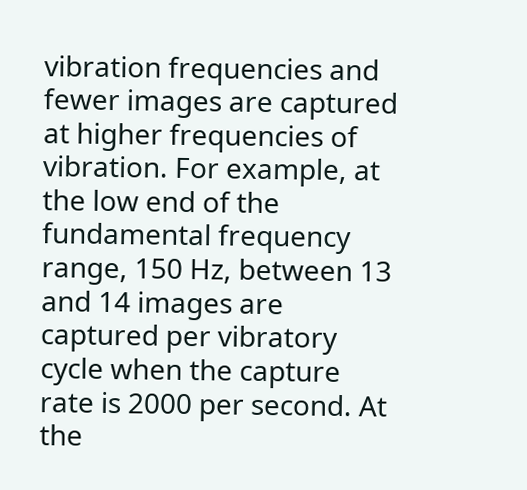vibration frequencies and fewer images are captured at higher frequencies of vibration. For example, at the low end of the fundamental frequency range, 150 Hz, between 13 and 14 images are captured per vibratory cycle when the capture rate is 2000 per second. At the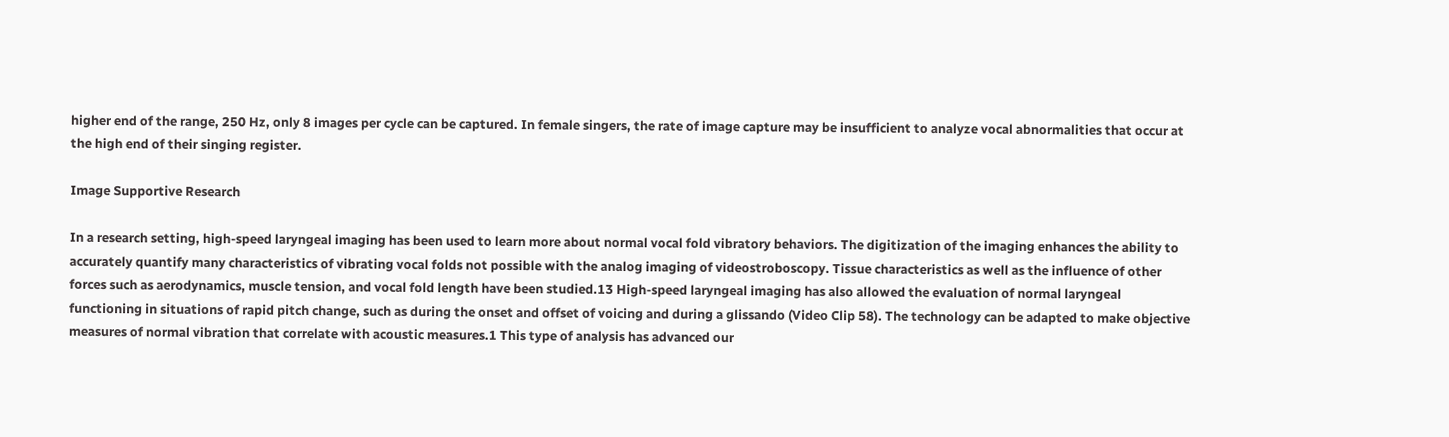higher end of the range, 250 Hz, only 8 images per cycle can be captured. In female singers, the rate of image capture may be insufficient to analyze vocal abnormalities that occur at the high end of their singing register.

Image Supportive Research

In a research setting, high-speed laryngeal imaging has been used to learn more about normal vocal fold vibratory behaviors. The digitization of the imaging enhances the ability to accurately quantify many characteristics of vibrating vocal folds not possible with the analog imaging of videostroboscopy. Tissue characteristics as well as the influence of other forces such as aerodynamics, muscle tension, and vocal fold length have been studied.13 High-speed laryngeal imaging has also allowed the evaluation of normal laryngeal functioning in situations of rapid pitch change, such as during the onset and offset of voicing and during a glissando (Video Clip 58). The technology can be adapted to make objective measures of normal vibration that correlate with acoustic measures.1 This type of analysis has advanced our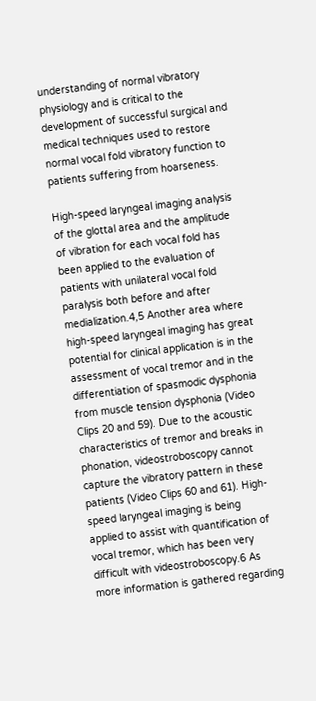understanding of normal vibratory physiology and is critical to the development of successful surgical and medical techniques used to restore normal vocal fold vibratory function to patients suffering from hoarseness.

High-speed laryngeal imaging analysis of the glottal area and the amplitude of vibration for each vocal fold has been applied to the evaluation of patients with unilateral vocal fold paralysis both before and after medialization.4,5 Another area where high-speed laryngeal imaging has great potential for clinical application is in the assessment of vocal tremor and in the differentiation of spasmodic dysphonia from muscle tension dysphonia (Video Clips 20 and 59). Due to the acoustic characteristics of tremor and breaks in phonation, videostroboscopy cannot capture the vibratory pattern in these patients (Video Clips 60 and 61). High-speed laryngeal imaging is being applied to assist with quantification of vocal tremor, which has been very difficult with videostroboscopy.6 As more information is gathered regarding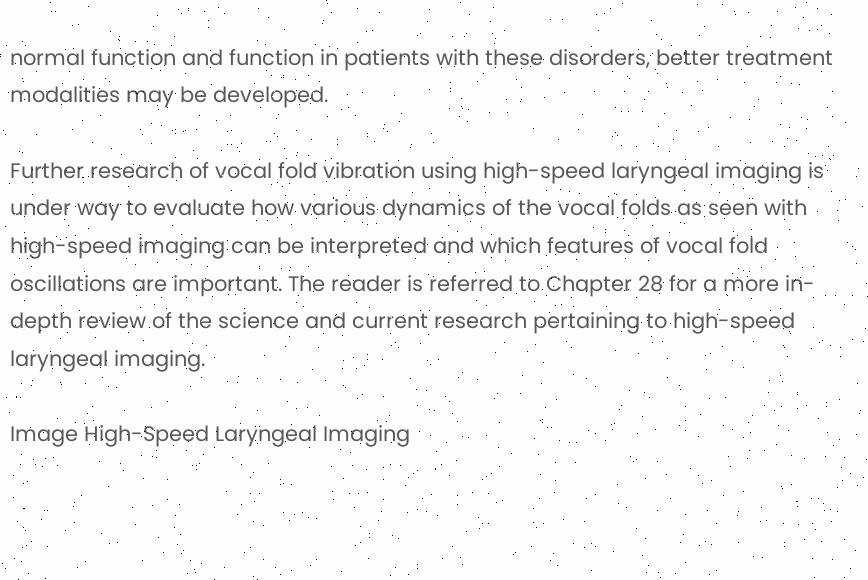normal function and function in patients with these disorders, better treatment modalities may be developed.

Further research of vocal fold vibration using high-speed laryngeal imaging is under way to evaluate how various dynamics of the vocal folds as seen with high-speed imaging can be interpreted and which features of vocal fold oscillations are important. The reader is referred to Chapter 28 for a more in-depth review of the science and current research pertaining to high-speed laryngeal imaging.

Image High-Speed Laryngeal Imaging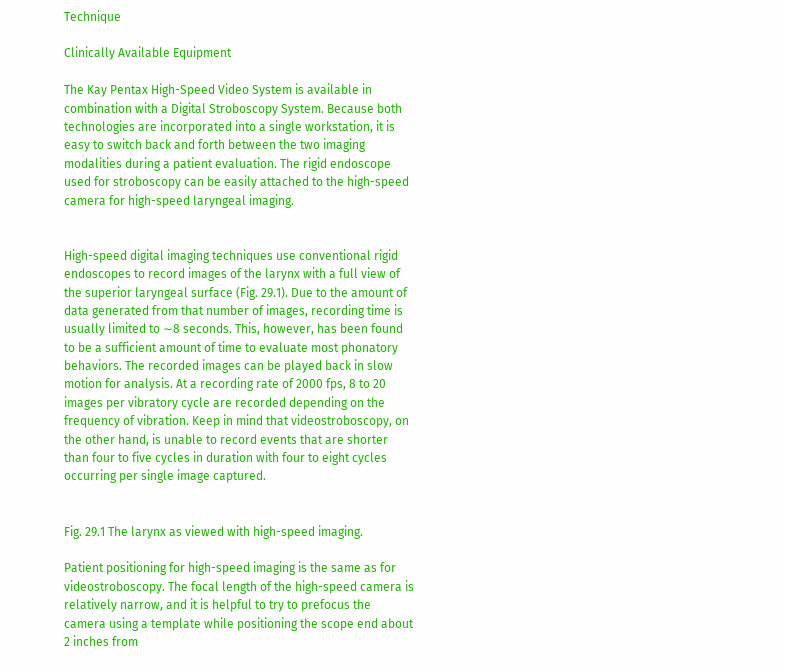Technique

Clinically Available Equipment

The Kay Pentax High-Speed Video System is available in combination with a Digital Stroboscopy System. Because both technologies are incorporated into a single workstation, it is easy to switch back and forth between the two imaging modalities during a patient evaluation. The rigid endoscope used for stroboscopy can be easily attached to the high-speed camera for high-speed laryngeal imaging.


High-speed digital imaging techniques use conventional rigid endoscopes to record images of the larynx with a full view of the superior laryngeal surface (Fig. 29.1). Due to the amount of data generated from that number of images, recording time is usually limited to ∼8 seconds. This, however, has been found to be a sufficient amount of time to evaluate most phonatory behaviors. The recorded images can be played back in slow motion for analysis. At a recording rate of 2000 fps, 8 to 20 images per vibratory cycle are recorded depending on the frequency of vibration. Keep in mind that videostroboscopy, on the other hand, is unable to record events that are shorter than four to five cycles in duration with four to eight cycles occurring per single image captured.


Fig. 29.1 The larynx as viewed with high-speed imaging.

Patient positioning for high-speed imaging is the same as for videostroboscopy. The focal length of the high-speed camera is relatively narrow, and it is helpful to try to prefocus the camera using a template while positioning the scope end about 2 inches from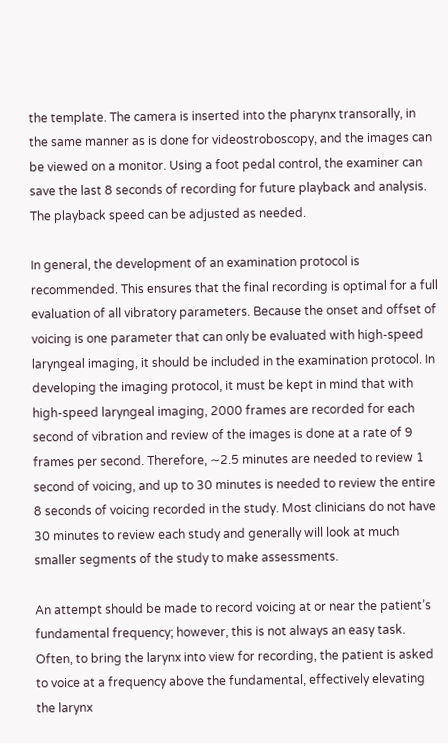the template. The camera is inserted into the pharynx transorally, in the same manner as is done for videostroboscopy, and the images can be viewed on a monitor. Using a foot pedal control, the examiner can save the last 8 seconds of recording for future playback and analysis. The playback speed can be adjusted as needed.

In general, the development of an examination protocol is recommended. This ensures that the final recording is optimal for a full evaluation of all vibratory parameters. Because the onset and offset of voicing is one parameter that can only be evaluated with high-speed laryngeal imaging, it should be included in the examination protocol. In developing the imaging protocol, it must be kept in mind that with high-speed laryngeal imaging, 2000 frames are recorded for each second of vibration and review of the images is done at a rate of 9 frames per second. Therefore, ∼2.5 minutes are needed to review 1 second of voicing, and up to 30 minutes is needed to review the entire 8 seconds of voicing recorded in the study. Most clinicians do not have 30 minutes to review each study and generally will look at much smaller segments of the study to make assessments.

An attempt should be made to record voicing at or near the patient’s fundamental frequency; however, this is not always an easy task. Often, to bring the larynx into view for recording, the patient is asked to voice at a frequency above the fundamental, effectively elevating the larynx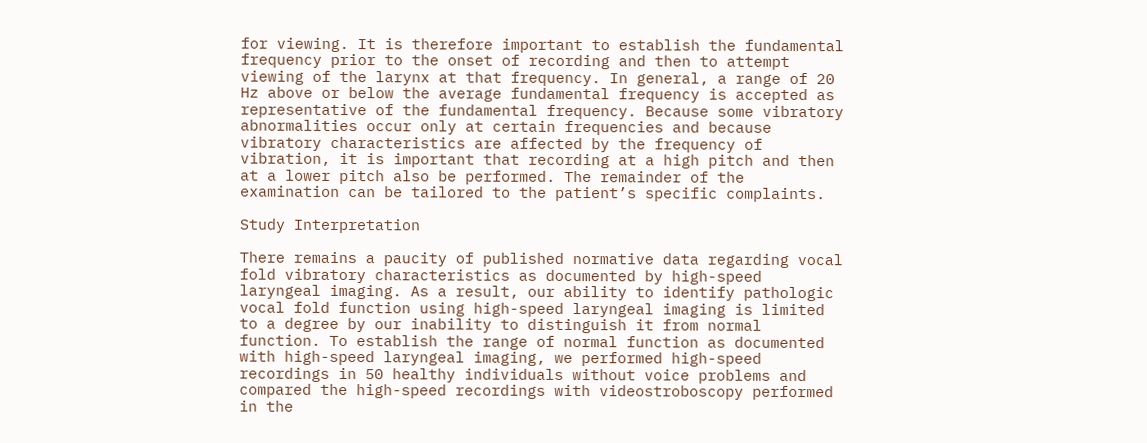for viewing. It is therefore important to establish the fundamental frequency prior to the onset of recording and then to attempt viewing of the larynx at that frequency. In general, a range of 20 Hz above or below the average fundamental frequency is accepted as representative of the fundamental frequency. Because some vibratory abnormalities occur only at certain frequencies and because vibratory characteristics are affected by the frequency of vibration, it is important that recording at a high pitch and then at a lower pitch also be performed. The remainder of the examination can be tailored to the patient’s specific complaints.

Study Interpretation

There remains a paucity of published normative data regarding vocal fold vibratory characteristics as documented by high-speed laryngeal imaging. As a result, our ability to identify pathologic vocal fold function using high-speed laryngeal imaging is limited to a degree by our inability to distinguish it from normal function. To establish the range of normal function as documented with high-speed laryngeal imaging, we performed high-speed recordings in 50 healthy individuals without voice problems and compared the high-speed recordings with videostroboscopy performed in the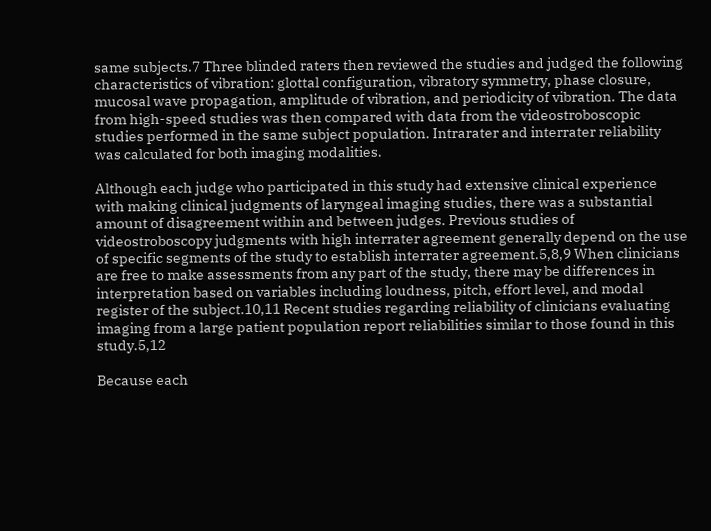same subjects.7 Three blinded raters then reviewed the studies and judged the following characteristics of vibration: glottal configuration, vibratory symmetry, phase closure, mucosal wave propagation, amplitude of vibration, and periodicity of vibration. The data from high-speed studies was then compared with data from the videostroboscopic studies performed in the same subject population. Intrarater and interrater reliability was calculated for both imaging modalities.

Although each judge who participated in this study had extensive clinical experience with making clinical judgments of laryngeal imaging studies, there was a substantial amount of disagreement within and between judges. Previous studies of videostroboscopy judgments with high interrater agreement generally depend on the use of specific segments of the study to establish interrater agreement.5,8,9 When clinicians are free to make assessments from any part of the study, there may be differences in interpretation based on variables including loudness, pitch, effort level, and modal register of the subject.10,11 Recent studies regarding reliability of clinicians evaluating imaging from a large patient population report reliabilities similar to those found in this study.5,12

Because each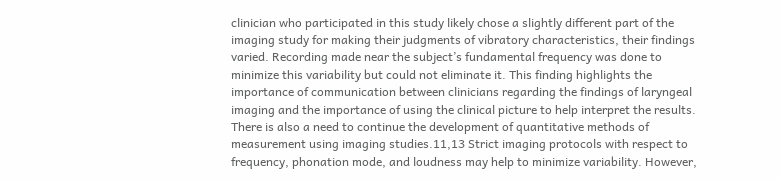clinician who participated in this study likely chose a slightly different part of the imaging study for making their judgments of vibratory characteristics, their findings varied. Recording made near the subject’s fundamental frequency was done to minimize this variability but could not eliminate it. This finding highlights the importance of communication between clinicians regarding the findings of laryngeal imaging and the importance of using the clinical picture to help interpret the results. There is also a need to continue the development of quantitative methods of measurement using imaging studies.11,13 Strict imaging protocols with respect to frequency, phonation mode, and loudness may help to minimize variability. However,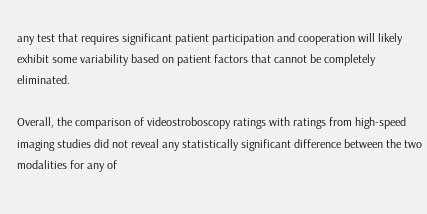any test that requires significant patient participation and cooperation will likely exhibit some variability based on patient factors that cannot be completely eliminated.

Overall, the comparison of videostroboscopy ratings with ratings from high-speed imaging studies did not reveal any statistically significant difference between the two modalities for any of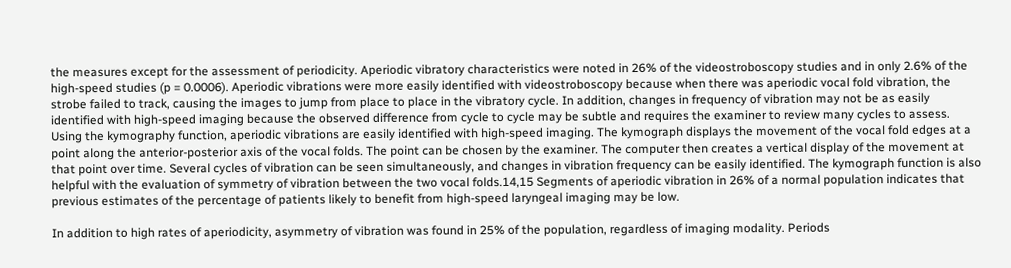the measures except for the assessment of periodicity. Aperiodic vibratory characteristics were noted in 26% of the videostroboscopy studies and in only 2.6% of the high-speed studies (p = 0.0006). Aperiodic vibrations were more easily identified with videostroboscopy because when there was aperiodic vocal fold vibration, the strobe failed to track, causing the images to jump from place to place in the vibratory cycle. In addition, changes in frequency of vibration may not be as easily identified with high-speed imaging because the observed difference from cycle to cycle may be subtle and requires the examiner to review many cycles to assess. Using the kymography function, aperiodic vibrations are easily identified with high-speed imaging. The kymograph displays the movement of the vocal fold edges at a point along the anterior-posterior axis of the vocal folds. The point can be chosen by the examiner. The computer then creates a vertical display of the movement at that point over time. Several cycles of vibration can be seen simultaneously, and changes in vibration frequency can be easily identified. The kymograph function is also helpful with the evaluation of symmetry of vibration between the two vocal folds.14,15 Segments of aperiodic vibration in 26% of a normal population indicates that previous estimates of the percentage of patients likely to benefit from high-speed laryngeal imaging may be low.

In addition to high rates of aperiodicity, asymmetry of vibration was found in 25% of the population, regardless of imaging modality. Periods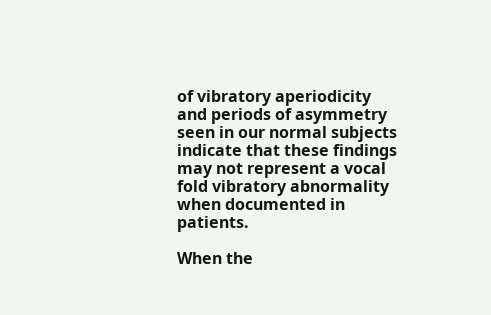of vibratory aperiodicity and periods of asymmetry seen in our normal subjects indicate that these findings may not represent a vocal fold vibratory abnormality when documented in patients.

When the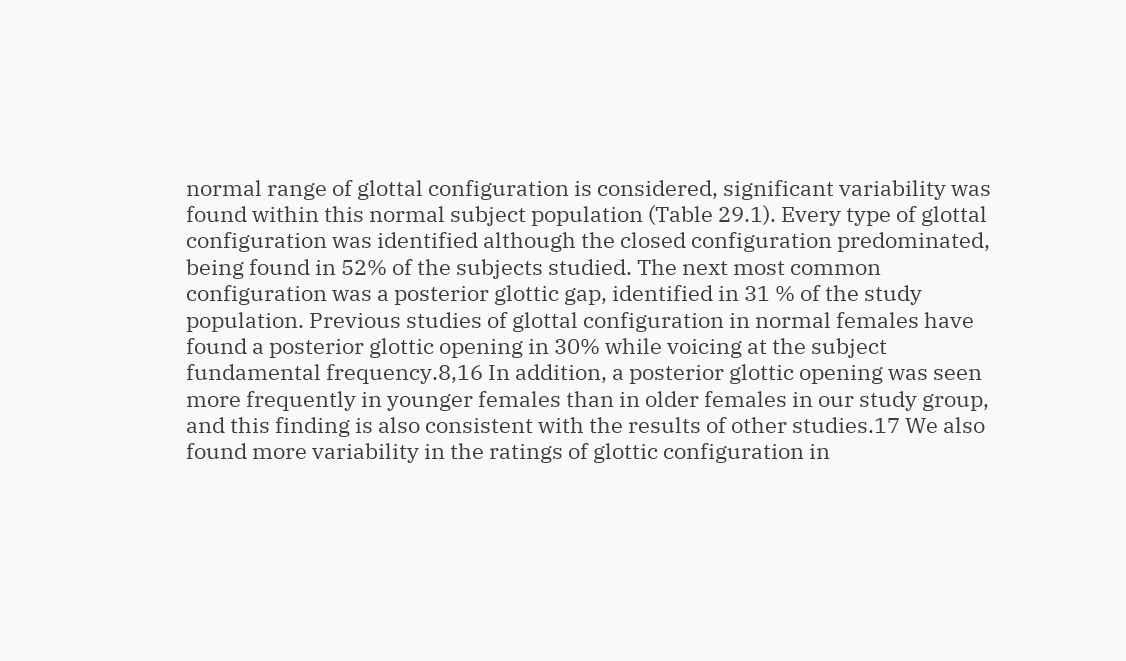normal range of glottal configuration is considered, significant variability was found within this normal subject population (Table 29.1). Every type of glottal configuration was identified although the closed configuration predominated, being found in 52% of the subjects studied. The next most common configuration was a posterior glottic gap, identified in 31 % of the study population. Previous studies of glottal configuration in normal females have found a posterior glottic opening in 30% while voicing at the subject fundamental frequency.8,16 In addition, a posterior glottic opening was seen more frequently in younger females than in older females in our study group, and this finding is also consistent with the results of other studies.17 We also found more variability in the ratings of glottic configuration in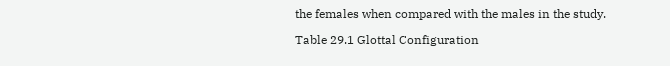the females when compared with the males in the study.

Table 29.1 Glottal Configuration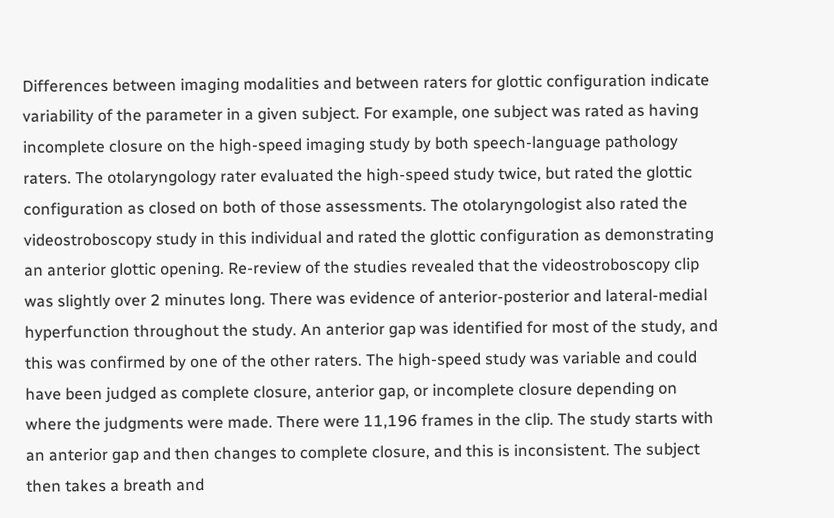Differences between imaging modalities and between raters for glottic configuration indicate variability of the parameter in a given subject. For example, one subject was rated as having incomplete closure on the high-speed imaging study by both speech-language pathology raters. The otolaryngology rater evaluated the high-speed study twice, but rated the glottic configuration as closed on both of those assessments. The otolaryngologist also rated the videostroboscopy study in this individual and rated the glottic configuration as demonstrating an anterior glottic opening. Re-review of the studies revealed that the videostroboscopy clip was slightly over 2 minutes long. There was evidence of anterior-posterior and lateral-medial hyperfunction throughout the study. An anterior gap was identified for most of the study, and this was confirmed by one of the other raters. The high-speed study was variable and could have been judged as complete closure, anterior gap, or incomplete closure depending on where the judgments were made. There were 11,196 frames in the clip. The study starts with an anterior gap and then changes to complete closure, and this is inconsistent. The subject then takes a breath and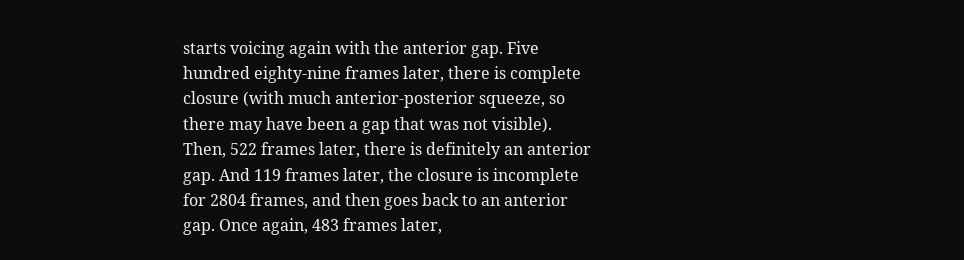starts voicing again with the anterior gap. Five hundred eighty-nine frames later, there is complete closure (with much anterior-posterior squeeze, so there may have been a gap that was not visible). Then, 522 frames later, there is definitely an anterior gap. And 119 frames later, the closure is incomplete for 2804 frames, and then goes back to an anterior gap. Once again, 483 frames later,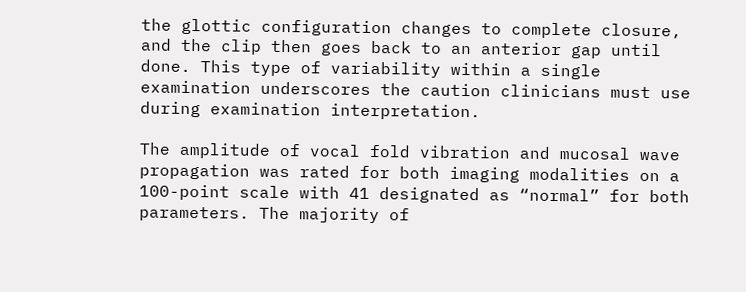the glottic configuration changes to complete closure, and the clip then goes back to an anterior gap until done. This type of variability within a single examination underscores the caution clinicians must use during examination interpretation.

The amplitude of vocal fold vibration and mucosal wave propagation was rated for both imaging modalities on a 100-point scale with 41 designated as “normal” for both parameters. The majority of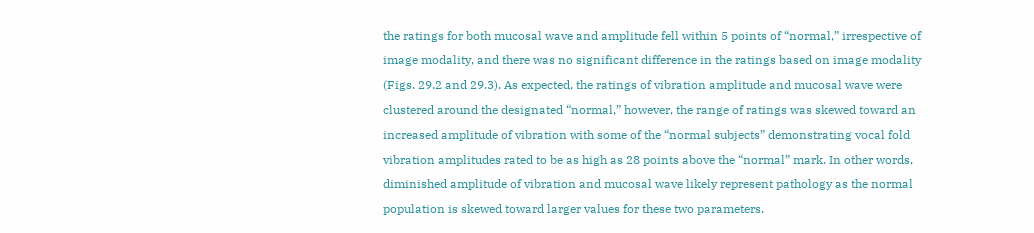the ratings for both mucosal wave and amplitude fell within 5 points of “normal,” irrespective of image modality, and there was no significant difference in the ratings based on image modality (Figs. 29.2 and 29.3). As expected, the ratings of vibration amplitude and mucosal wave were clustered around the designated “normal,” however, the range of ratings was skewed toward an increased amplitude of vibration with some of the “normal subjects” demonstrating vocal fold vibration amplitudes rated to be as high as 28 points above the “normal” mark. In other words, diminished amplitude of vibration and mucosal wave likely represent pathology as the normal population is skewed toward larger values for these two parameters.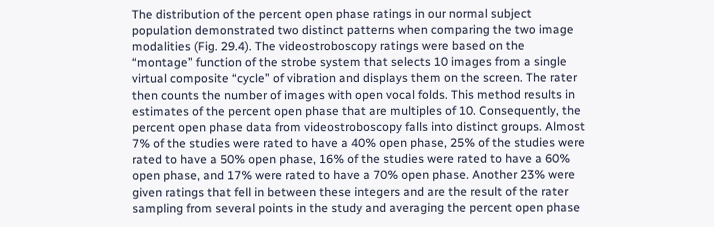The distribution of the percent open phase ratings in our normal subject population demonstrated two distinct patterns when comparing the two image modalities (Fig. 29.4). The videostroboscopy ratings were based on the “montage” function of the strobe system that selects 10 images from a single virtual composite “cycle” of vibration and displays them on the screen. The rater then counts the number of images with open vocal folds. This method results in estimates of the percent open phase that are multiples of 10. Consequently, the percent open phase data from videostroboscopy falls into distinct groups. Almost 7% of the studies were rated to have a 40% open phase, 25% of the studies were rated to have a 50% open phase, 16% of the studies were rated to have a 60% open phase, and 17% were rated to have a 70% open phase. Another 23% were given ratings that fell in between these integers and are the result of the rater sampling from several points in the study and averaging the percent open phase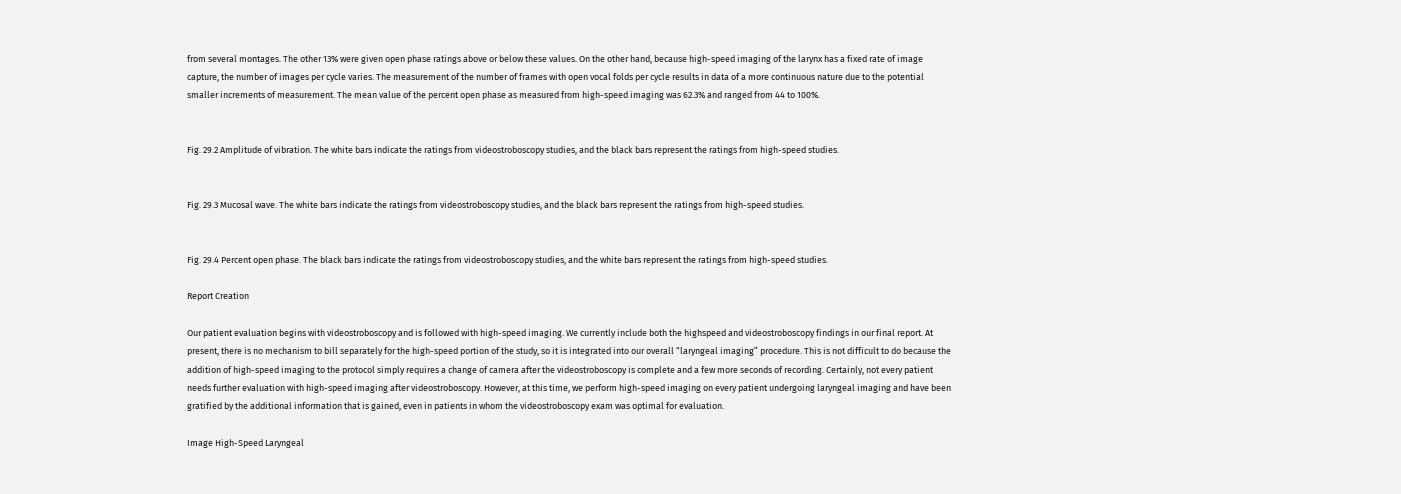from several montages. The other 13% were given open phase ratings above or below these values. On the other hand, because high-speed imaging of the larynx has a fixed rate of image capture, the number of images per cycle varies. The measurement of the number of frames with open vocal folds per cycle results in data of a more continuous nature due to the potential smaller increments of measurement. The mean value of the percent open phase as measured from high-speed imaging was 62.3% and ranged from 44 to 100%.


Fig. 29.2 Amplitude of vibration. The white bars indicate the ratings from videostroboscopy studies, and the black bars represent the ratings from high-speed studies.


Fig. 29.3 Mucosal wave. The white bars indicate the ratings from videostroboscopy studies, and the black bars represent the ratings from high-speed studies.


Fig. 29.4 Percent open phase. The black bars indicate the ratings from videostroboscopy studies, and the white bars represent the ratings from high-speed studies.

Report Creation

Our patient evaluation begins with videostroboscopy and is followed with high-speed imaging. We currently include both the highspeed and videostroboscopy findings in our final report. At present, there is no mechanism to bill separately for the high-speed portion of the study, so it is integrated into our overall “laryngeal imaging” procedure. This is not difficult to do because the addition of high-speed imaging to the protocol simply requires a change of camera after the videostroboscopy is complete and a few more seconds of recording. Certainly, not every patient needs further evaluation with high-speed imaging after videostroboscopy. However, at this time, we perform high-speed imaging on every patient undergoing laryngeal imaging and have been gratified by the additional information that is gained, even in patients in whom the videostroboscopy exam was optimal for evaluation.

Image High-Speed Laryngeal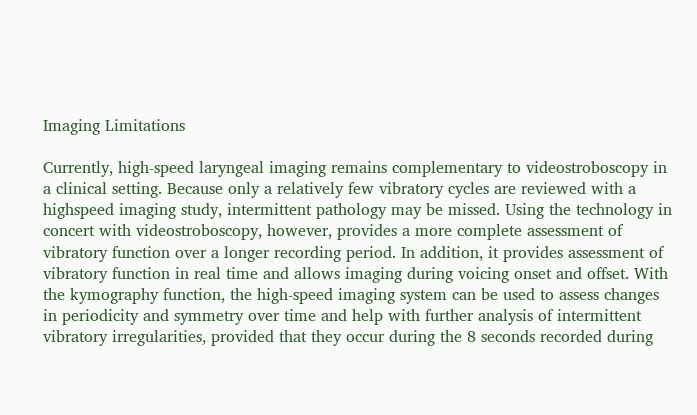Imaging Limitations

Currently, high-speed laryngeal imaging remains complementary to videostroboscopy in a clinical setting. Because only a relatively few vibratory cycles are reviewed with a highspeed imaging study, intermittent pathology may be missed. Using the technology in concert with videostroboscopy, however, provides a more complete assessment of vibratory function over a longer recording period. In addition, it provides assessment of vibratory function in real time and allows imaging during voicing onset and offset. With the kymography function, the high-speed imaging system can be used to assess changes in periodicity and symmetry over time and help with further analysis of intermittent vibratory irregularities, provided that they occur during the 8 seconds recorded during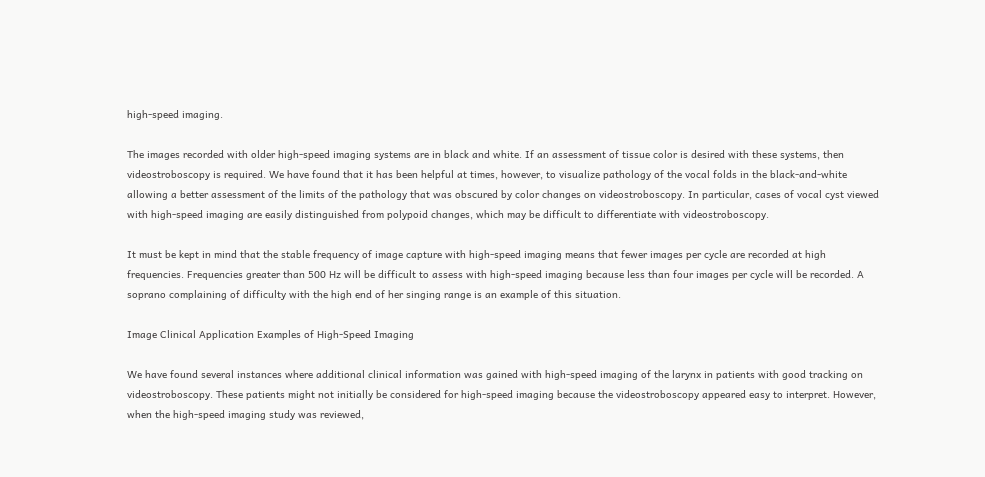high-speed imaging.

The images recorded with older high-speed imaging systems are in black and white. If an assessment of tissue color is desired with these systems, then videostroboscopy is required. We have found that it has been helpful at times, however, to visualize pathology of the vocal folds in the black-and-white allowing a better assessment of the limits of the pathology that was obscured by color changes on videostroboscopy. In particular, cases of vocal cyst viewed with high-speed imaging are easily distinguished from polypoid changes, which may be difficult to differentiate with videostroboscopy.

It must be kept in mind that the stable frequency of image capture with high-speed imaging means that fewer images per cycle are recorded at high frequencies. Frequencies greater than 500 Hz will be difficult to assess with high-speed imaging because less than four images per cycle will be recorded. A soprano complaining of difficulty with the high end of her singing range is an example of this situation.

Image Clinical Application Examples of High-Speed Imaging

We have found several instances where additional clinical information was gained with high-speed imaging of the larynx in patients with good tracking on videostroboscopy. These patients might not initially be considered for high-speed imaging because the videostroboscopy appeared easy to interpret. However, when the high-speed imaging study was reviewed,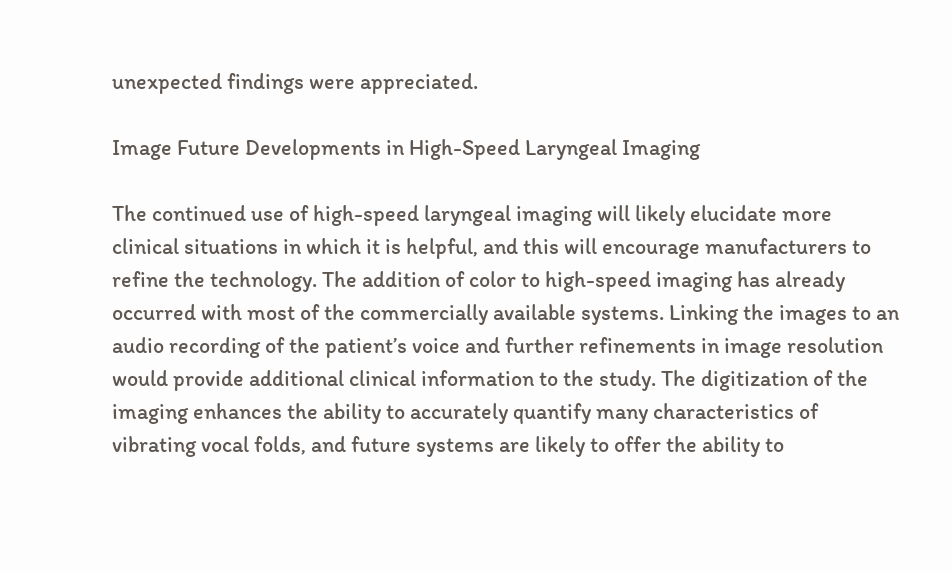unexpected findings were appreciated.

Image Future Developments in High-Speed Laryngeal Imaging

The continued use of high-speed laryngeal imaging will likely elucidate more clinical situations in which it is helpful, and this will encourage manufacturers to refine the technology. The addition of color to high-speed imaging has already occurred with most of the commercially available systems. Linking the images to an audio recording of the patient’s voice and further refinements in image resolution would provide additional clinical information to the study. The digitization of the imaging enhances the ability to accurately quantify many characteristics of vibrating vocal folds, and future systems are likely to offer the ability to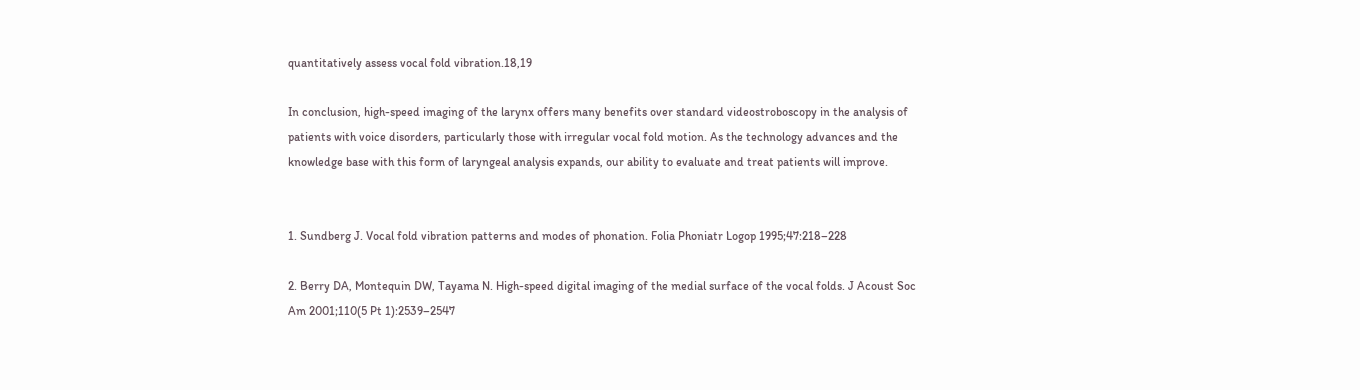quantitatively assess vocal fold vibration.18,19

In conclusion, high-speed imaging of the larynx offers many benefits over standard videostroboscopy in the analysis of patients with voice disorders, particularly those with irregular vocal fold motion. As the technology advances and the knowledge base with this form of laryngeal analysis expands, our ability to evaluate and treat patients will improve.


1. Sundberg J. Vocal fold vibration patterns and modes of phonation. Folia Phoniatr Logop 1995;47:218–228

2. Berry DA, Montequin DW, Tayama N. High-speed digital imaging of the medial surface of the vocal folds. J Acoust Soc Am 2001;110(5 Pt 1):2539–2547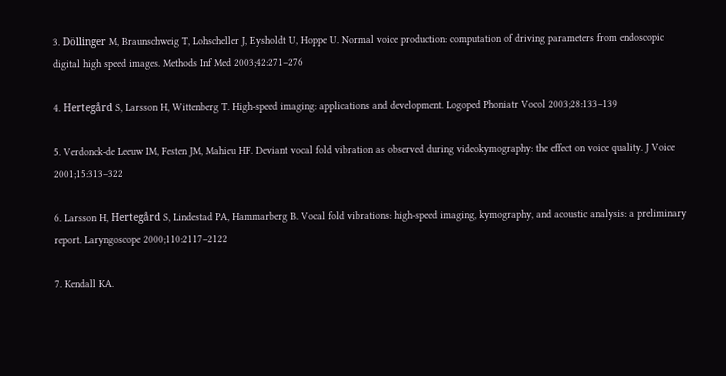3. Döllinger M, Braunschweig T, Lohscheller J, Eysholdt U, Hoppe U. Normal voice production: computation of driving parameters from endoscopic digital high speed images. Methods Inf Med 2003;42:271–276

4. Hertegård S, Larsson H, Wittenberg T. High-speed imaging: applications and development. Logoped Phoniatr Vocol 2003;28:133–139

5. Verdonck-de Leeuw IM, Festen JM, Mahieu HF. Deviant vocal fold vibration as observed during videokymography: the effect on voice quality. J Voice 2001;15:313–322

6. Larsson H, Hertegård S, Lindestad PA, Hammarberg B. Vocal fold vibrations: high-speed imaging, kymography, and acoustic analysis: a preliminary report. Laryngoscope 2000;110:2117–2122

7. Kendall KA.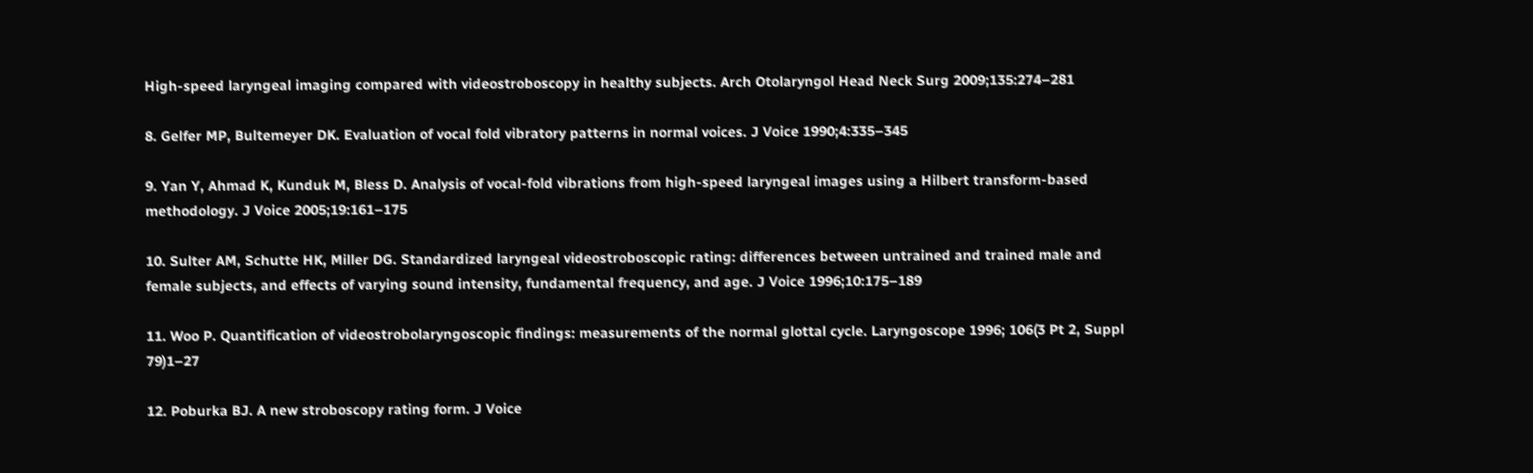High-speed laryngeal imaging compared with videostroboscopy in healthy subjects. Arch Otolaryngol Head Neck Surg 2009;135:274–281

8. Gelfer MP, Bultemeyer DK. Evaluation of vocal fold vibratory patterns in normal voices. J Voice 1990;4:335–345

9. Yan Y, Ahmad K, Kunduk M, Bless D. Analysis of vocal-fold vibrations from high-speed laryngeal images using a Hilbert transform-based methodology. J Voice 2005;19:161–175

10. Sulter AM, Schutte HK, Miller DG. Standardized laryngeal videostroboscopic rating: differences between untrained and trained male and female subjects, and effects of varying sound intensity, fundamental frequency, and age. J Voice 1996;10:175–189

11. Woo P. Quantification of videostrobolaryngoscopic findings: measurements of the normal glottal cycle. Laryngoscope 1996; 106(3 Pt 2, Suppl 79)1–27

12. Poburka BJ. A new stroboscopy rating form. J Voice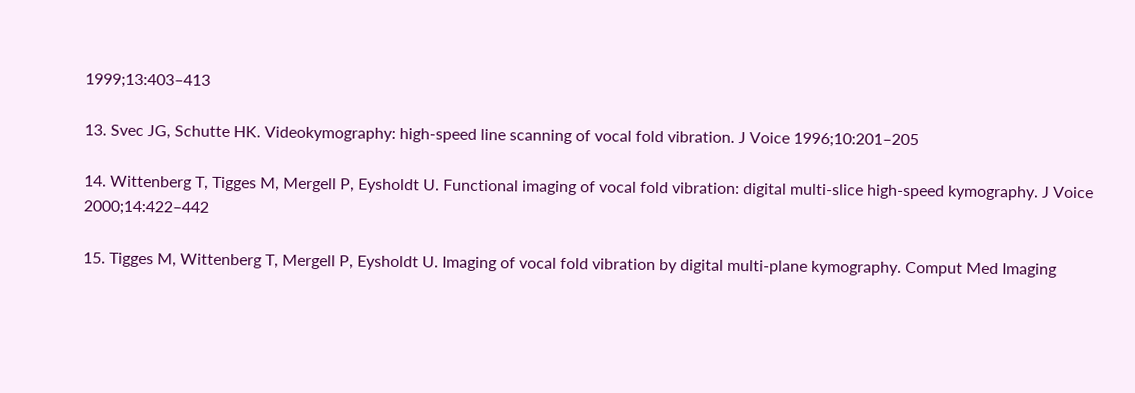1999;13:403–413

13. Svec JG, Schutte HK. Videokymography: high-speed line scanning of vocal fold vibration. J Voice 1996;10:201–205

14. Wittenberg T, Tigges M, Mergell P, Eysholdt U. Functional imaging of vocal fold vibration: digital multi-slice high-speed kymography. J Voice 2000;14:422–442

15. Tigges M, Wittenberg T, Mergell P, Eysholdt U. Imaging of vocal fold vibration by digital multi-plane kymography. Comput Med Imaging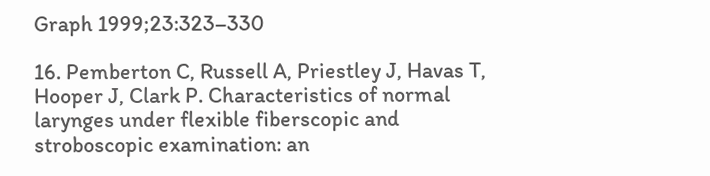Graph 1999;23:323–330

16. Pemberton C, Russell A, Priestley J, Havas T, Hooper J, Clark P. Characteristics of normal larynges under flexible fiberscopic and stroboscopic examination: an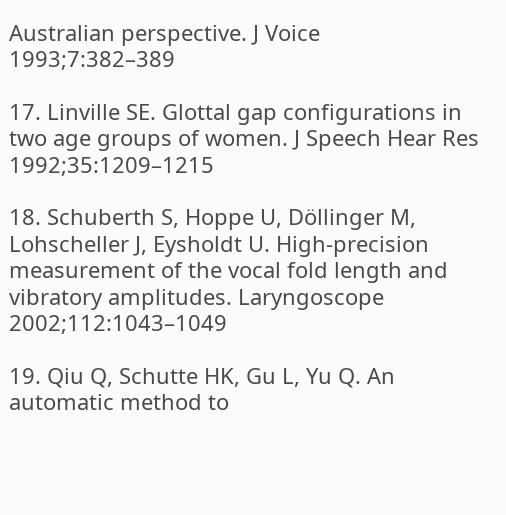Australian perspective. J Voice 1993;7:382–389

17. Linville SE. Glottal gap configurations in two age groups of women. J Speech Hear Res 1992;35:1209–1215

18. Schuberth S, Hoppe U, Döllinger M, Lohscheller J, Eysholdt U. High-precision measurement of the vocal fold length and vibratory amplitudes. Laryngoscope 2002;112:1043–1049

19. Qiu Q, Schutte HK, Gu L, Yu Q. An automatic method to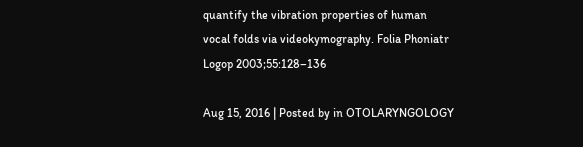quantify the vibration properties of human vocal folds via videokymography. Folia Phoniatr Logop 2003;55:128–136

Aug 15, 2016 | Posted by in OTOLARYNGOLOGY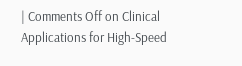| Comments Off on Clinical Applications for High-Speed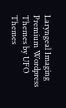Laryngeal Imaging
Premium Wordpress Themes by UFO Themes